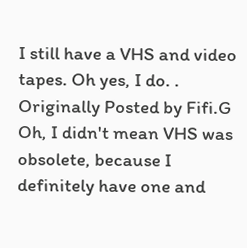I still have a VHS and video tapes. Oh yes, I do. .
Originally Posted by Fifi.G
Oh, I didn't mean VHS was obsolete, because I definitely have one and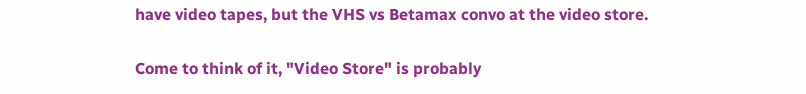have video tapes, but the VHS vs Betamax convo at the video store.

Come to think of it, "Video Store" is probably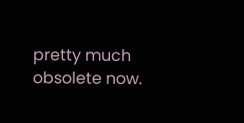pretty much obsolete now.